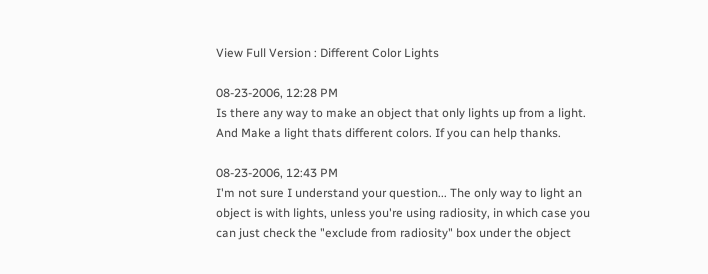View Full Version : Different Color Lights

08-23-2006, 12:28 PM
Is there any way to make an object that only lights up from a light. And Make a light thats different colors. If you can help thanks.

08-23-2006, 12:43 PM
I'm not sure I understand your question... The only way to light an object is with lights, unless you're using radiosity, in which case you can just check the "exclude from radiosity" box under the object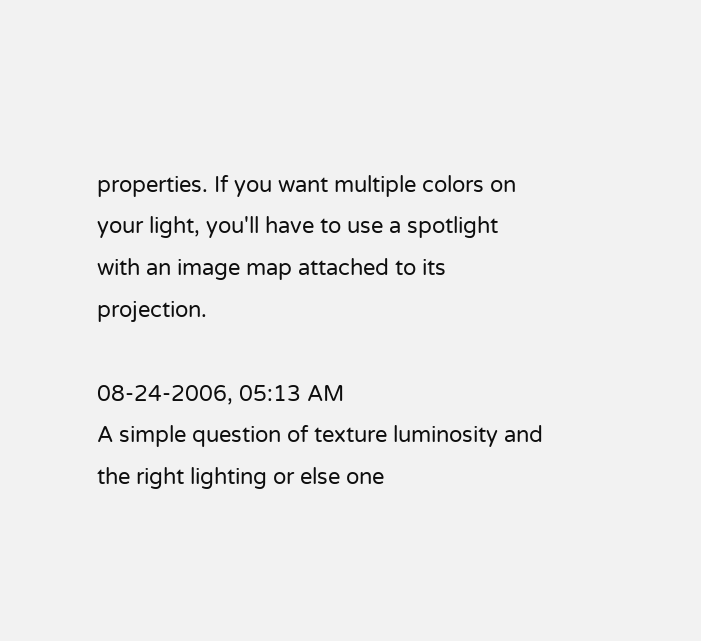properties. If you want multiple colors on your light, you'll have to use a spotlight with an image map attached to its projection.

08-24-2006, 05:13 AM
A simple question of texture luminosity and the right lighting or else one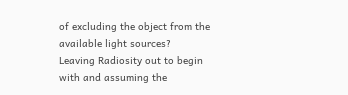of excluding the object from the available light sources?
Leaving Radiosity out to begin with and assuming the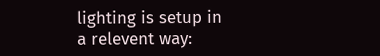lighting is setup in a relevent way: